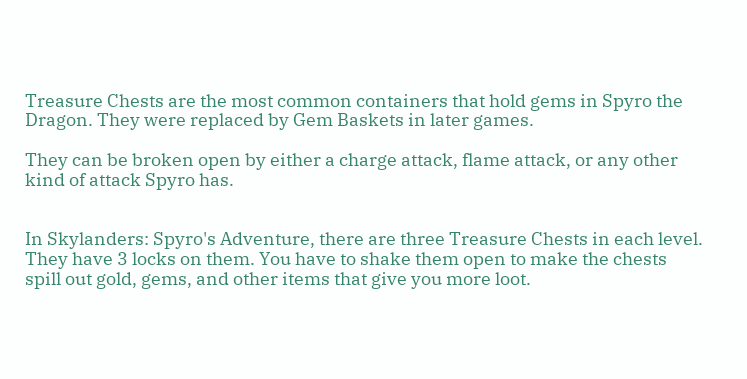Treasure Chests are the most common containers that hold gems in Spyro the Dragon. They were replaced by Gem Baskets in later games.

They can be broken open by either a charge attack, flame attack, or any other kind of attack Spyro has.


In Skylanders: Spyro's Adventure, there are three Treasure Chests in each level. They have 3 locks on them. You have to shake them open to make the chests spill out gold, gems, and other items that give you more loot.